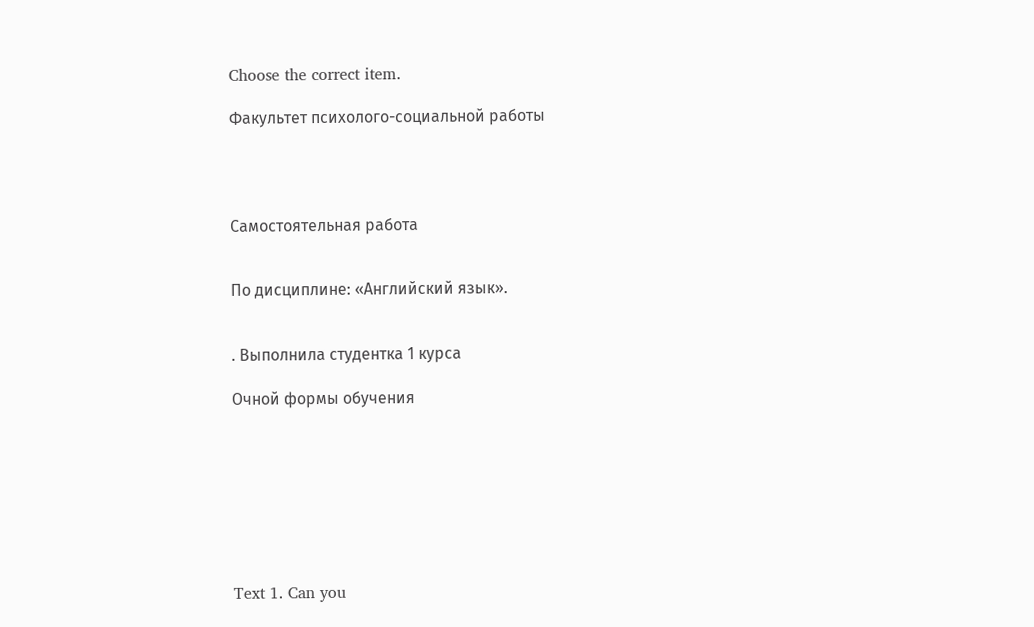Choose the correct item.

Факультет психолого-социальной работы




Самостоятельная работа


По дисциплине: «Английский язык».


. Выполнила студентка 1 курса

Очной формы обучения








Text 1. Can you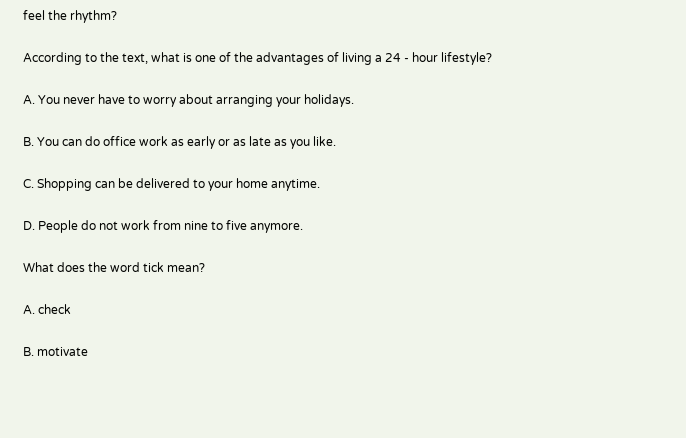feel the rhythm?

According to the text, what is one of the advantages of living a 24 - hour lifestyle?

A. You never have to worry about arranging your holidays.

B. You can do office work as early or as late as you like.

C. Shopping can be delivered to your home anytime.

D. People do not work from nine to five anymore.

What does the word tick mean?

A. check

B. motivate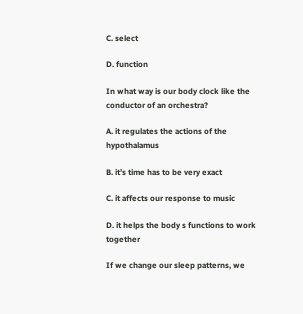C. select

D. function

In what way is our body clock like the conductor of an orchestra?

A. it regulates the actions of the hypothalamus

B. it’s time has to be very exact

C. it affects our response to music

D. it helps the body s functions to work together

If we change our sleep patterns, we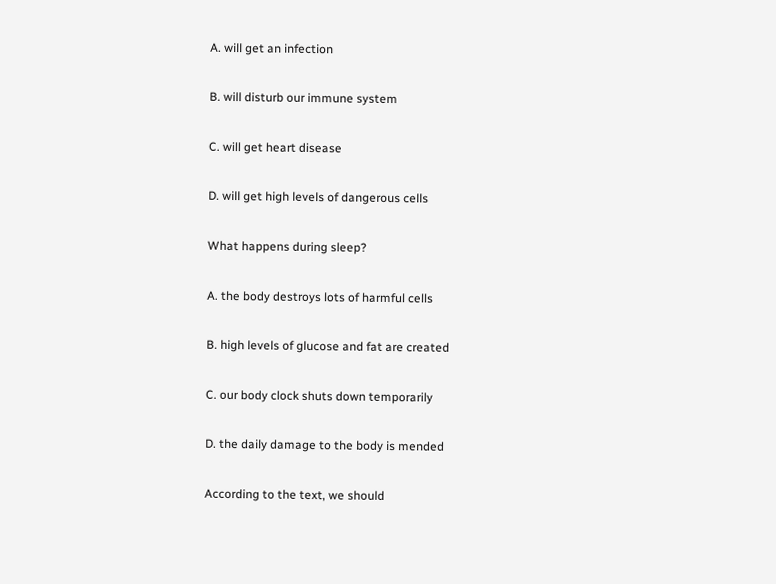A. will get an infection

B. will disturb our immune system

C. will get heart disease

D. will get high levels of dangerous cells

What happens during sleep?

A. the body destroys lots of harmful cells

B. high levels of glucose and fat are created

C. our body clock shuts down temporarily

D. the daily damage to the body is mended

According to the text, we should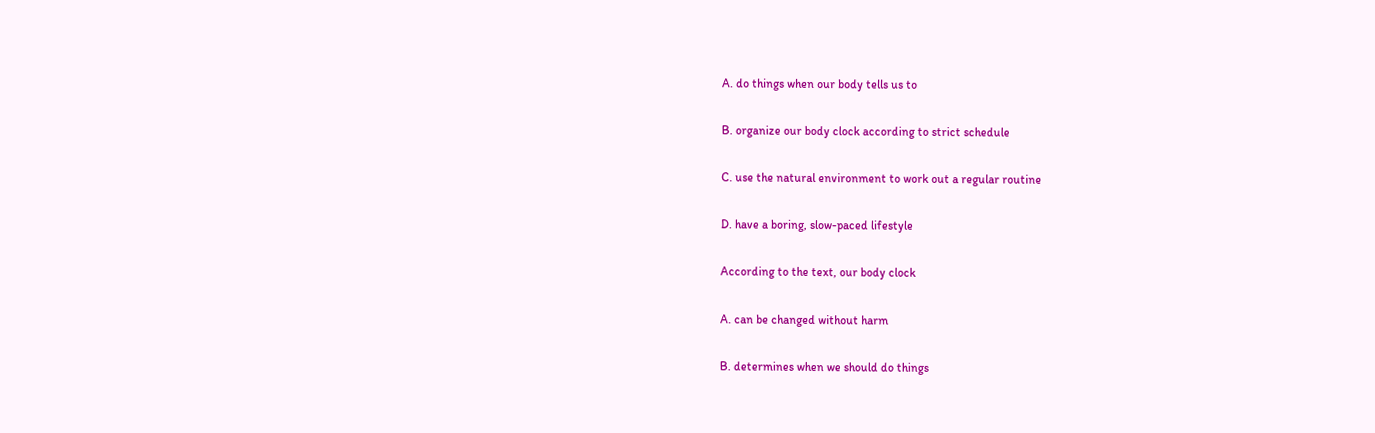A. do things when our body tells us to

B. organize our body clock according to strict schedule

C. use the natural environment to work out a regular routine

D. have a boring, slow-paced lifestyle

According to the text, our body clock

A. can be changed without harm

B. determines when we should do things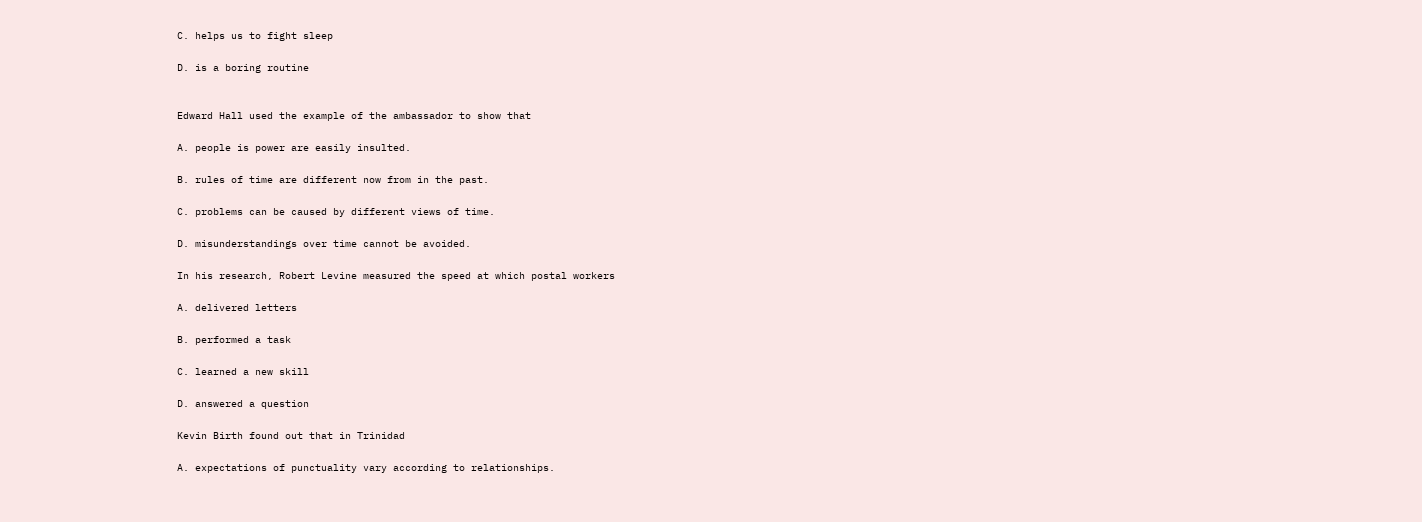C. helps us to fight sleep

D. is a boring routine


Edward Hall used the example of the ambassador to show that

A. people is power are easily insulted.

B. rules of time are different now from in the past.

C. problems can be caused by different views of time.

D. misunderstandings over time cannot be avoided.

In his research, Robert Levine measured the speed at which postal workers

A. delivered letters

B. performed a task

C. learned a new skill

D. answered a question

Kevin Birth found out that in Trinidad

A. expectations of punctuality vary according to relationships.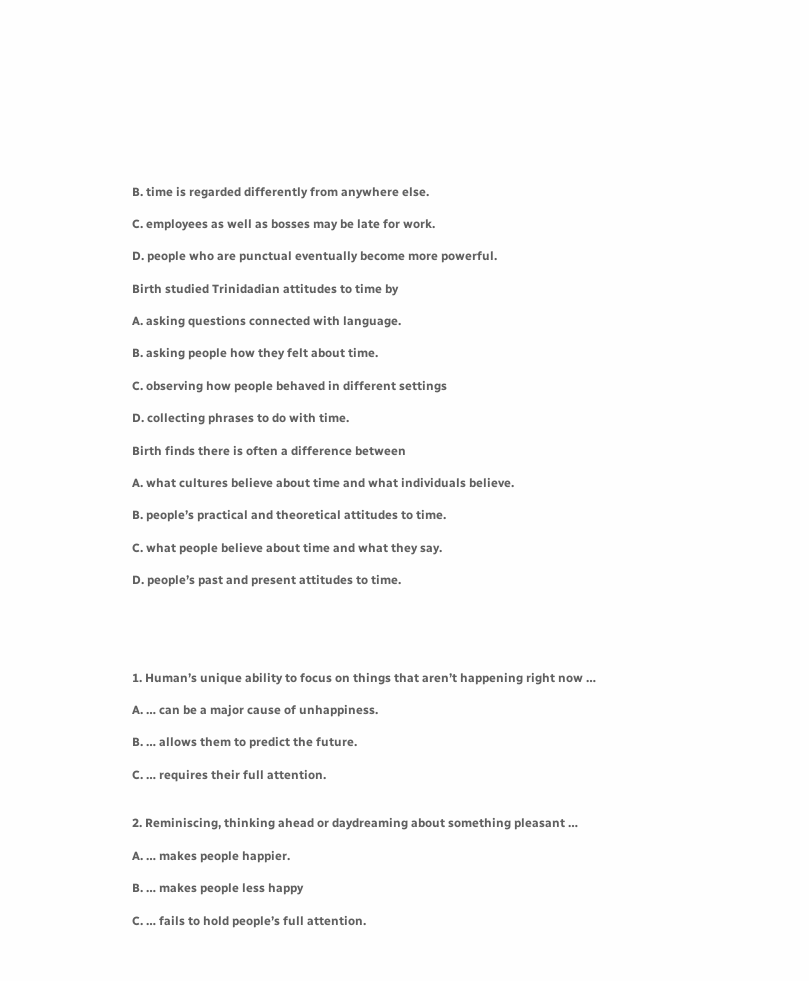B. time is regarded differently from anywhere else.

C. employees as well as bosses may be late for work.

D. people who are punctual eventually become more powerful.

Birth studied Trinidadian attitudes to time by

A. asking questions connected with language.

B. asking people how they felt about time.

C. observing how people behaved in different settings

D. collecting phrases to do with time.

Birth finds there is often a difference between

A. what cultures believe about time and what individuals believe.

B. people’s practical and theoretical attitudes to time.

C. what people believe about time and what they say.

D. people’s past and present attitudes to time.





1. Human’s unique ability to focus on things that aren’t happening right now …

A. … can be a major cause of unhappiness.

B. … allows them to predict the future.

C. … requires their full attention.


2. Reminiscing, thinking ahead or daydreaming about something pleasant …

A. … makes people happier.

B. … makes people less happy

C. … fails to hold people’s full attention.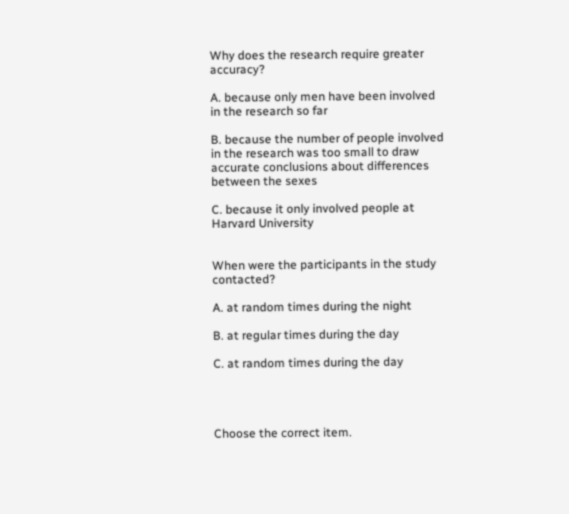Why does the research require greater accuracy?

A. because only men have been involved in the research so far

B. because the number of people involved in the research was too small to draw accurate conclusions about differences between the sexes

C. because it only involved people at Harvard University


When were the participants in the study contacted?

A. at random times during the night

B. at regular times during the day

C. at random times during the day




Choose the correct item.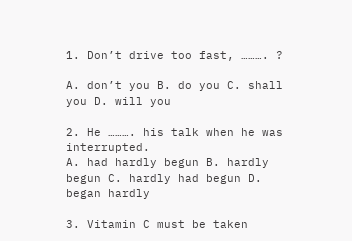1. Don’t drive too fast, ………. ?

A. don’t you B. do you C. shall you D. will you

2. He ………. his talk when he was interrupted.
A. had hardly begun B. hardly begun C. hardly had begun D. began hardly

3. Vitamin C must be taken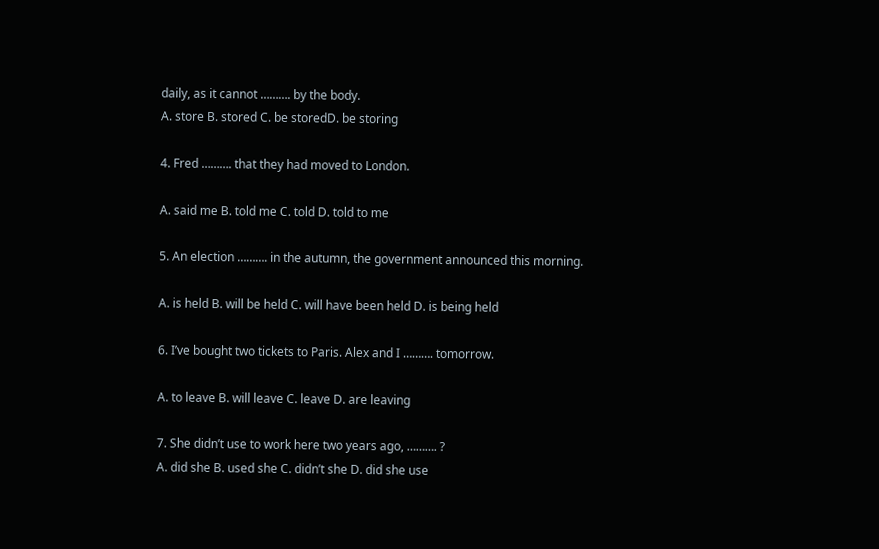daily, as it cannot ………. by the body.
A. store B. stored C. be storedD. be storing

4. Fred ………. that they had moved to London.

A. said me B. told me C. told D. told to me

5. An election ………. in the autumn, the government announced this morning.

A. is held B. will be held C. will have been held D. is being held

6. I’ve bought two tickets to Paris. Alex and I ………. tomorrow.

A. to leave B. will leave C. leave D. are leaving

7. She didn’t use to work here two years ago, ………. ?
A. did she B. used she C. didn’t she D. did she use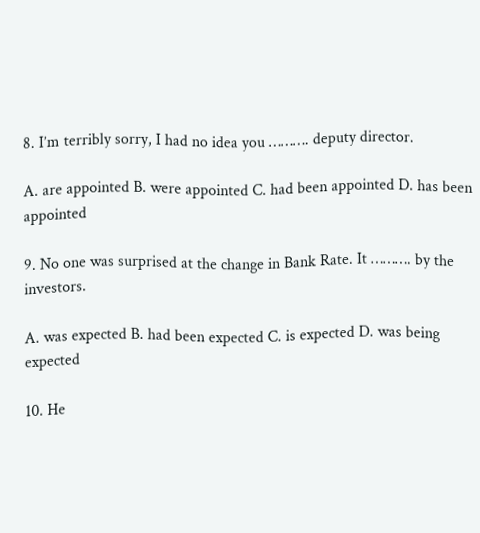8. I’m terribly sorry, I had no idea you ………. deputy director.

A. are appointed B. were appointed C. had been appointed D. has been appointed

9. No one was surprised at the change in Bank Rate. It ………. by the investors.

A. was expected B. had been expected C. is expected D. was being expected

10. He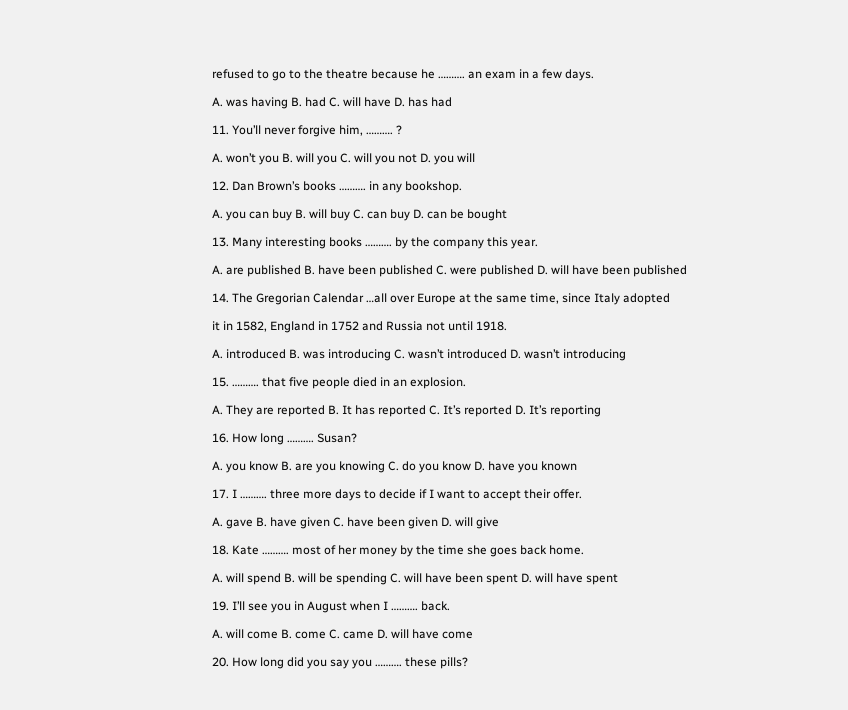refused to go to the theatre because he ………. an exam in a few days.

A. was having B. had C. will have D. has had

11. You’ll never forgive him, ………. ?

A. won’t you B. will you C. will you not D. you will

12. Dan Brown’s books ………. in any bookshop.

A. you can buy B. will buy C. can buy D. can be bought

13. Many interesting books ………. by the company this year.

A. are published B. have been published C. were published D. will have been published

14. The Gregorian Calendar …all over Europe at the same time, since Italy adopted

it in 1582, England in 1752 and Russia not until 1918.

A. introduced B. was introducing C. wasn’t introduced D. wasn’t introducing

15. ………. that five people died in an explosion.

A. They are reported B. It has reported C. It’s reported D. It’s reporting

16. How long ………. Susan?

A. you know B. are you knowing C. do you know D. have you known

17. I ………. three more days to decide if I want to accept their offer.

A. gave B. have given C. have been given D. will give

18. Kate ………. most of her money by the time she goes back home.

A. will spend B. will be spending C. will have been spent D. will have spent

19. I’ll see you in August when I ………. back.

A. will come B. come C. came D. will have come

20. How long did you say you ………. these pills?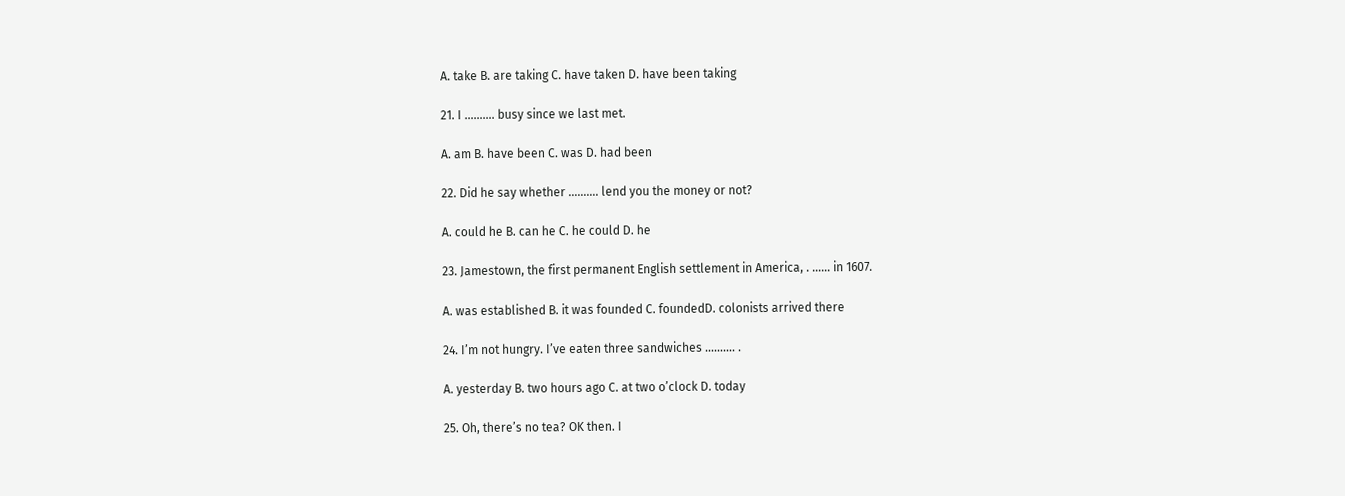A. take B. are taking C. have taken D. have been taking

21. I ………. busy since we last met.

A. am B. have been C. was D. had been

22. Did he say whether ………. lend you the money or not?

A. could he B. can he C. he could D. he

23. Jamestown, the first permanent English settlement in America, . …… in 1607.

A. was established B. it was founded C. foundedD. colonists arrived there

24. I’m not hungry. I’ve eaten three sandwiches ………. .

A. yesterday B. two hours ago C. at two o’clock D. today

25. Oh, there’s no tea? OK then. I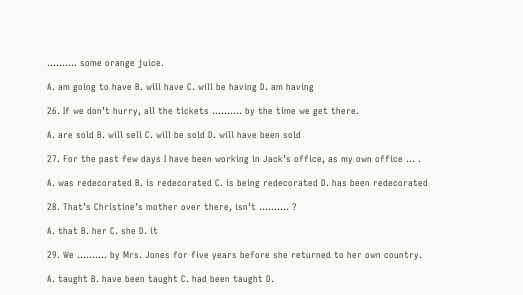………. some orange juice.

A. am going to have B. will have C. will be having D. am having

26. If we don’t hurry, all the tickets ………. by the time we get there.

A. are sold B. will sell C. will be sold D. will have been sold

27. For the past few days I have been working in Jack’s office, as my own office … .

A. was redecorated B. is redecorated C. is being redecorated D. has been redecorated

28. That’s Christine’s mother over there, isn’t ………. ?

A. that B. her C. she D. it

29. We ………. by Mrs. Jones for five years before she returned to her own country.

A. taught B. have been taught C. had been taught D.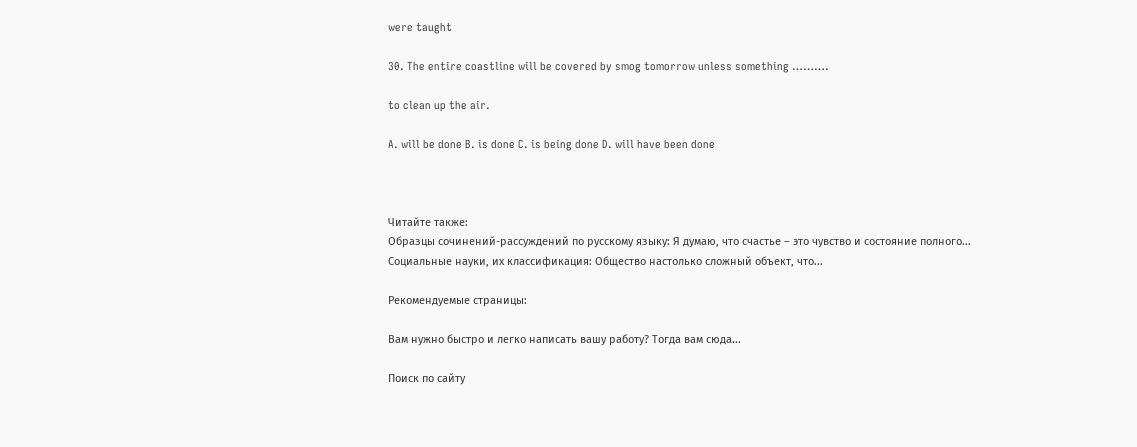were taught

30. The entire coastline will be covered by smog tomorrow unless something ……….

to clean up the air.

A. will be done B. is done C. is being done D. will have been done



Читайте также:
Образцы сочинений-рассуждений по русскому языку: Я думаю, что счастье – это чувство и состояние полного...
Социальные науки, их классификация: Общество настолько сложный объект, что...

Рекомендуемые страницы:

Вам нужно быстро и легко написать вашу работу? Тогда вам сюда...

Поиск по сайту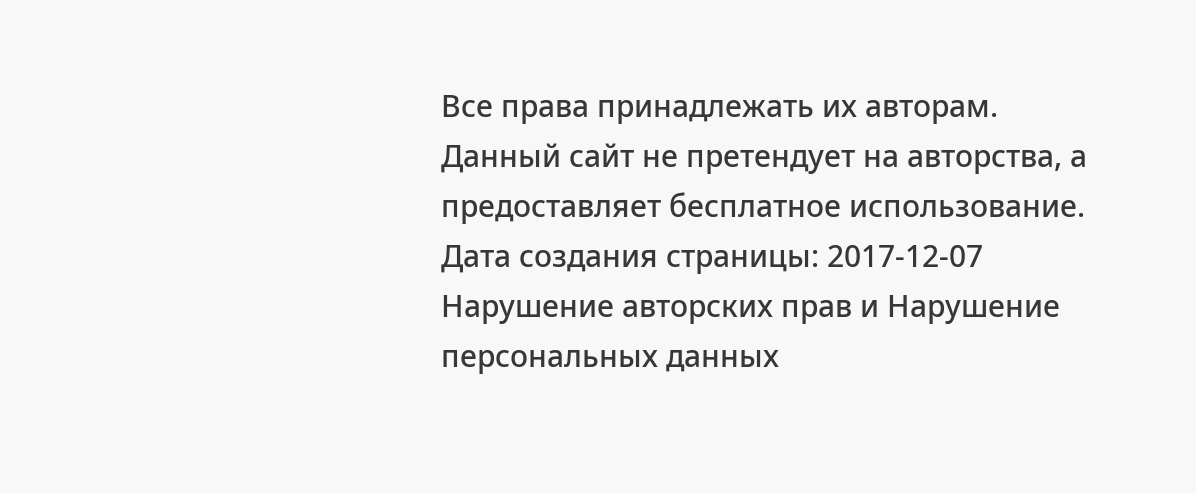Все права принадлежать их авторам. Данный сайт не претендует на авторства, а предоставляет бесплатное использование.
Дата создания страницы: 2017-12-07 Нарушение авторских прав и Нарушение персональных данных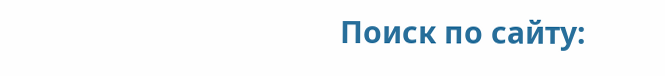Поиск по сайту: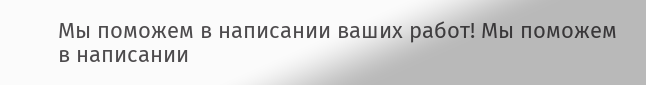Мы поможем в написании ваших работ! Мы поможем в написании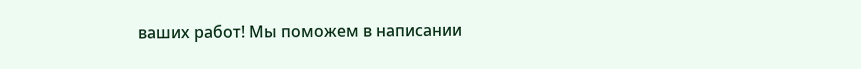ваших работ! Мы поможем в написании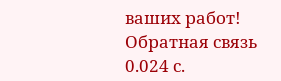ваших работ!
Обратная связь
0.024 с.